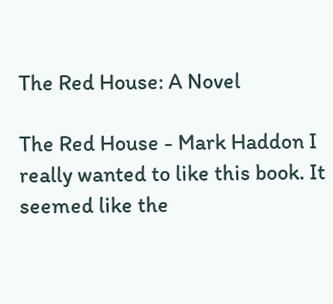The Red House: A Novel

The Red House - Mark Haddon I really wanted to like this book. It seemed like the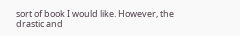sort of book I would like. However, the drastic and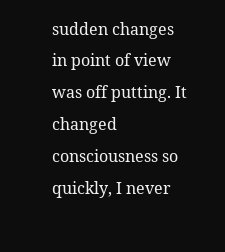sudden changes in point of view was off putting. It changed consciousness so quickly, I never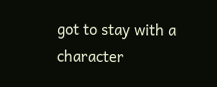got to stay with a character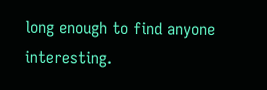long enough to find anyone interesting.